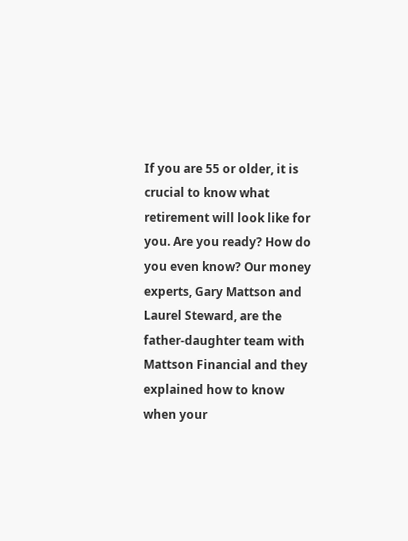If you are 55 or older, it is crucial to know what retirement will look like for you. Are you ready? How do you even know? Our money experts, Gary Mattson and Laurel Steward, are the father-daughter team with Mattson Financial and they explained how to know when your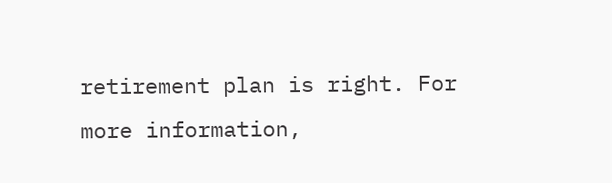retirement plan is right. For more information,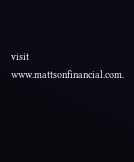visit www.mattsonfinancial.com.